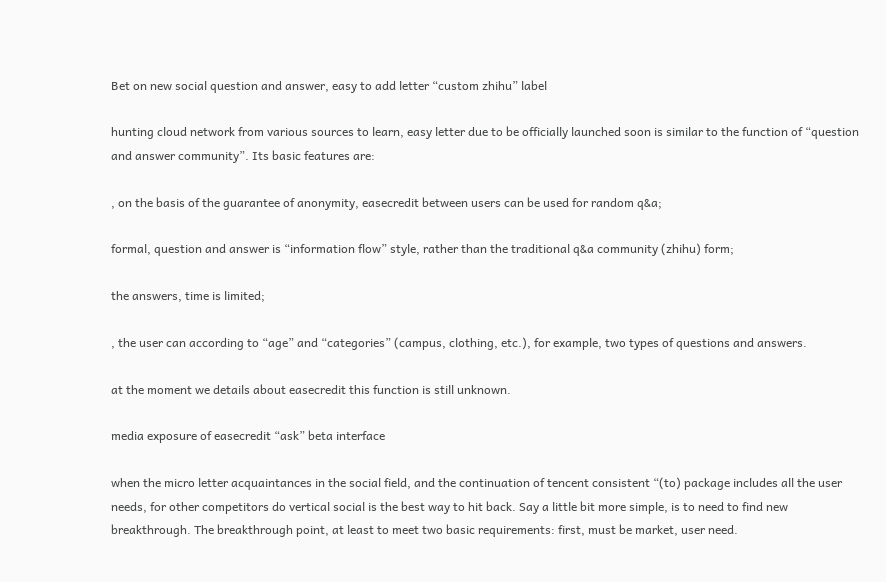Bet on new social question and answer, easy to add letter “custom zhihu” label

hunting cloud network from various sources to learn, easy letter due to be officially launched soon is similar to the function of “question and answer community”. Its basic features are:

, on the basis of the guarantee of anonymity, easecredit between users can be used for random q&a;

formal, question and answer is “information flow” style, rather than the traditional q&a community (zhihu) form;

the answers, time is limited;

, the user can according to “age” and “categories” (campus, clothing, etc.), for example, two types of questions and answers.

at the moment we details about easecredit this function is still unknown.

media exposure of easecredit “ask” beta interface

when the micro letter acquaintances in the social field, and the continuation of tencent consistent “(to) package includes all the user needs, for other competitors do vertical social is the best way to hit back. Say a little bit more simple, is to need to find new breakthrough. The breakthrough point, at least to meet two basic requirements: first, must be market, user need.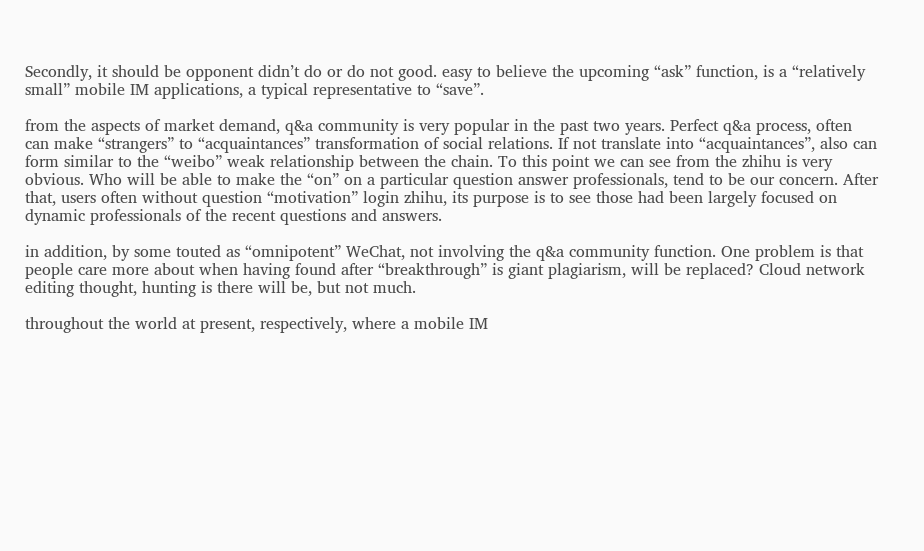Secondly, it should be opponent didn’t do or do not good. easy to believe the upcoming “ask” function, is a “relatively small” mobile IM applications, a typical representative to “save”.

from the aspects of market demand, q&a community is very popular in the past two years. Perfect q&a process, often can make “strangers” to “acquaintances” transformation of social relations. If not translate into “acquaintances”, also can form similar to the “weibo” weak relationship between the chain. To this point we can see from the zhihu is very obvious. Who will be able to make the “on” on a particular question answer professionals, tend to be our concern. After that, users often without question “motivation” login zhihu, its purpose is to see those had been largely focused on dynamic professionals of the recent questions and answers.

in addition, by some touted as “omnipotent” WeChat, not involving the q&a community function. One problem is that people care more about when having found after “breakthrough” is giant plagiarism, will be replaced? Cloud network editing thought, hunting is there will be, but not much.

throughout the world at present, respectively, where a mobile IM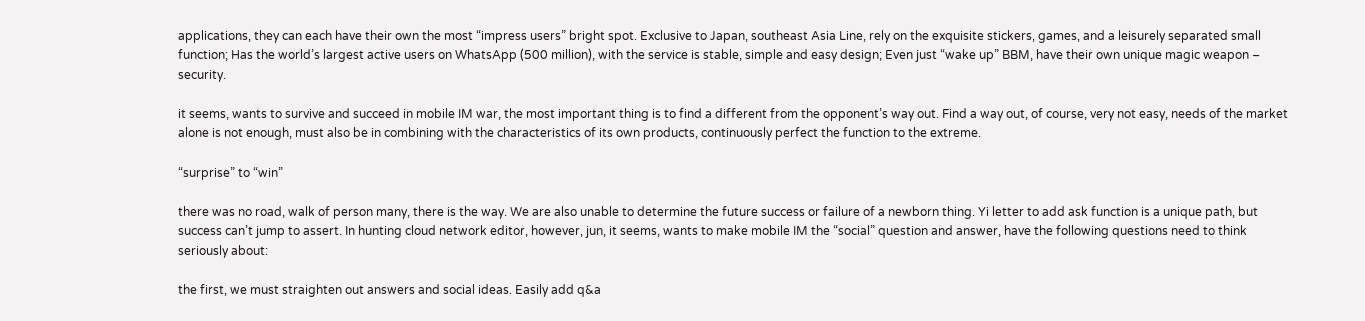applications, they can each have their own the most “impress users” bright spot. Exclusive to Japan, southeast Asia Line, rely on the exquisite stickers, games, and a leisurely separated small function; Has the world’s largest active users on WhatsApp (500 million), with the service is stable, simple and easy design; Even just “wake up” BBM, have their own unique magic weapon – security.

it seems, wants to survive and succeed in mobile IM war, the most important thing is to find a different from the opponent’s way out. Find a way out, of course, very not easy, needs of the market alone is not enough, must also be in combining with the characteristics of its own products, continuously perfect the function to the extreme.

“surprise” to “win”

there was no road, walk of person many, there is the way. We are also unable to determine the future success or failure of a newborn thing. Yi letter to add ask function is a unique path, but success can’t jump to assert. In hunting cloud network editor, however, jun, it seems, wants to make mobile IM the “social” question and answer, have the following questions need to think seriously about:

the first, we must straighten out answers and social ideas. Easily add q&a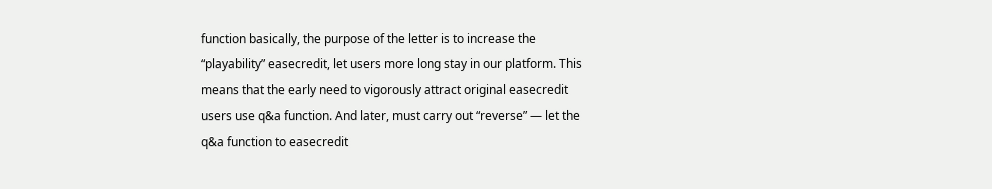function basically, the purpose of the letter is to increase the “playability” easecredit, let users more long stay in our platform. This means that the early need to vigorously attract original easecredit users use q&a function. And later, must carry out “reverse” — let the q&a function to easecredit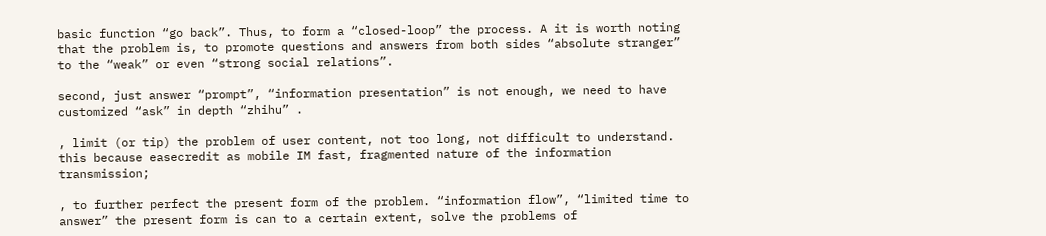basic function “go back”. Thus, to form a “closed-loop” the process. A it is worth noting that the problem is, to promote questions and answers from both sides “absolute stranger” to the “weak” or even “strong social relations”.

second, just answer “prompt”, “information presentation” is not enough, we need to have customized “ask” in depth “zhihu” .

, limit (or tip) the problem of user content, not too long, not difficult to understand. this because easecredit as mobile IM fast, fragmented nature of the information transmission;

, to further perfect the present form of the problem. “information flow”, “limited time to answer” the present form is can to a certain extent, solve the problems of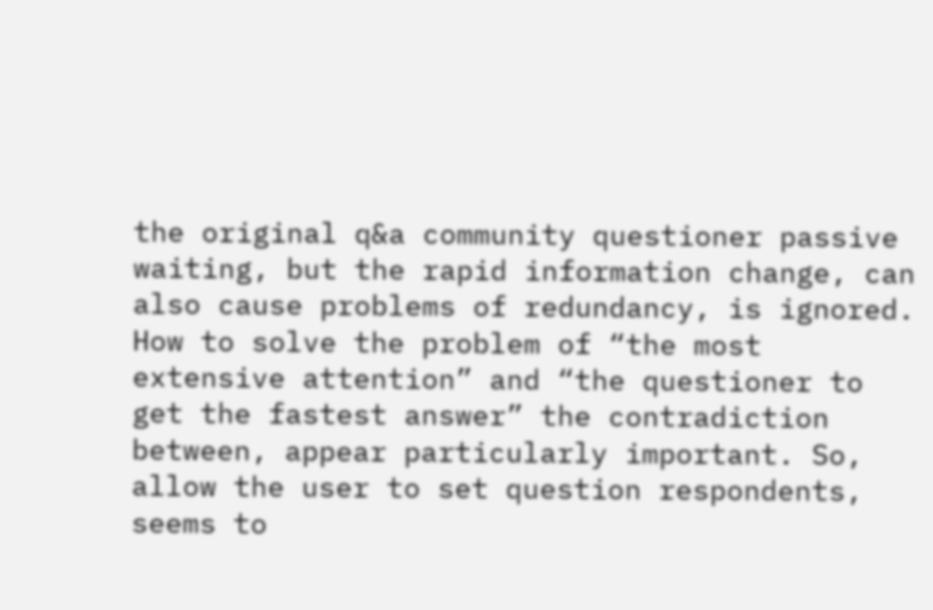the original q&a community questioner passive waiting, but the rapid information change, can also cause problems of redundancy, is ignored. How to solve the problem of “the most extensive attention” and “the questioner to get the fastest answer” the contradiction between, appear particularly important. So, allow the user to set question respondents, seems to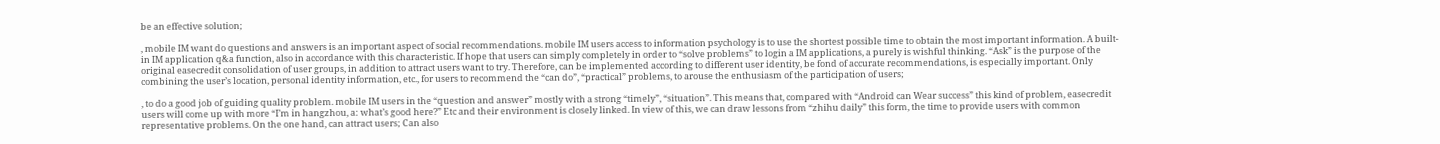be an effective solution;

, mobile IM want do questions and answers is an important aspect of social recommendations. mobile IM users access to information psychology is to use the shortest possible time to obtain the most important information. A built-in IM application q&a function, also in accordance with this characteristic. If hope that users can simply completely in order to “solve problems” to login a IM applications, a purely is wishful thinking. “Ask” is the purpose of the original easecredit consolidation of user groups, in addition to attract users want to try. Therefore, can be implemented according to different user identity, be fond of accurate recommendations, is especially important. Only combining the user’s location, personal identity information, etc., for users to recommend the “can do”, “practical” problems, to arouse the enthusiasm of the participation of users;

, to do a good job of guiding quality problem. mobile IM users in the “question and answer” mostly with a strong “timely”, “situation”. This means that, compared with “Android can Wear success” this kind of problem, easecredit users will come up with more “I’m in hangzhou, a: what’s good here?” Etc and their environment is closely linked. In view of this, we can draw lessons from “zhihu daily” this form, the time to provide users with common representative problems. On the one hand, can attract users; Can also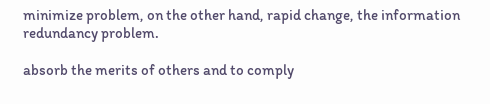minimize problem, on the other hand, rapid change, the information redundancy problem.

absorb the merits of others and to comply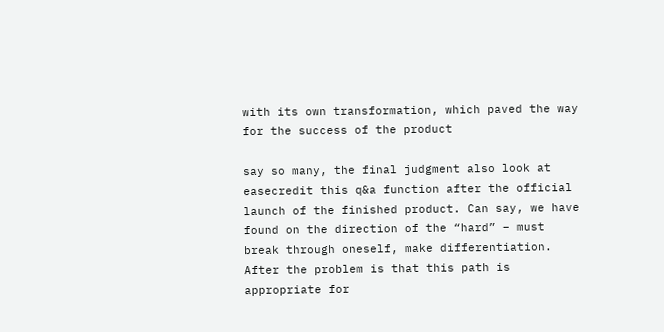with its own transformation, which paved the way for the success of the product

say so many, the final judgment also look at easecredit this q&a function after the official launch of the finished product. Can say, we have found on the direction of the “hard” – must break through oneself, make differentiation. After the problem is that this path is appropriate for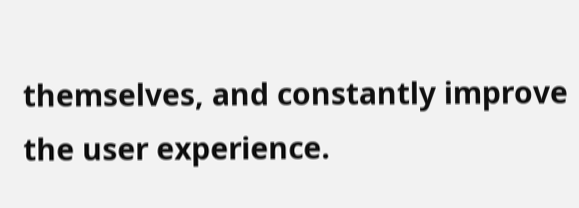themselves, and constantly improve the user experience.